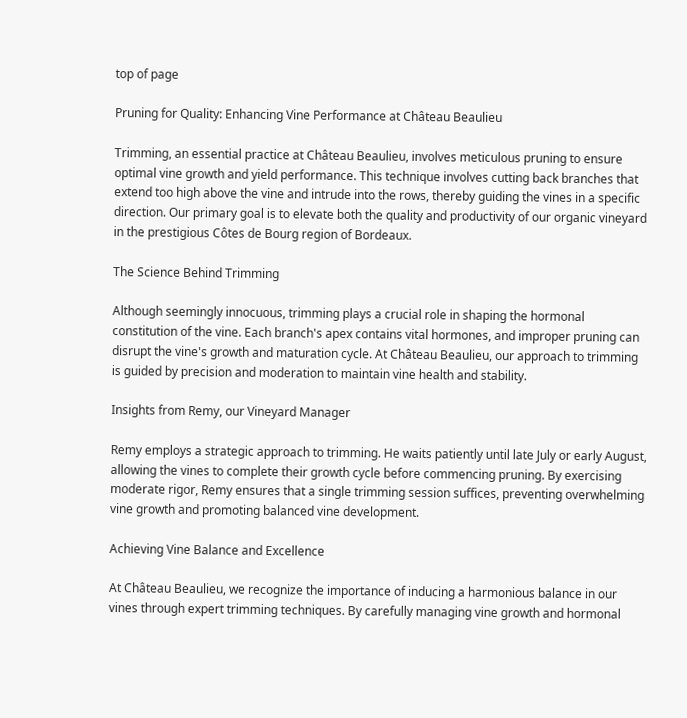top of page

Pruning for Quality: Enhancing Vine Performance at Château Beaulieu

Trimming, an essential practice at Château Beaulieu, involves meticulous pruning to ensure optimal vine growth and yield performance. This technique involves cutting back branches that extend too high above the vine and intrude into the rows, thereby guiding the vines in a specific direction. Our primary goal is to elevate both the quality and productivity of our organic vineyard in the prestigious Côtes de Bourg region of Bordeaux.

The Science Behind Trimming

Although seemingly innocuous, trimming plays a crucial role in shaping the hormonal constitution of the vine. Each branch's apex contains vital hormones, and improper pruning can disrupt the vine's growth and maturation cycle. At Château Beaulieu, our approach to trimming is guided by precision and moderation to maintain vine health and stability.

Insights from Remy, our Vineyard Manager

Remy employs a strategic approach to trimming. He waits patiently until late July or early August, allowing the vines to complete their growth cycle before commencing pruning. By exercising moderate rigor, Remy ensures that a single trimming session suffices, preventing overwhelming vine growth and promoting balanced vine development.

Achieving Vine Balance and Excellence

At Château Beaulieu, we recognize the importance of inducing a harmonious balance in our vines through expert trimming techniques. By carefully managing vine growth and hormonal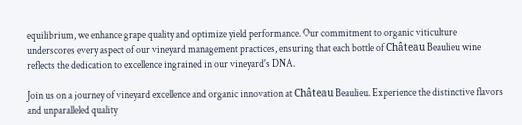equilibrium, we enhance grape quality and optimize yield performance. Our commitment to organic viticulture underscores every aspect of our vineyard management practices, ensuring that each bottle of Château Beaulieu wine reflects the dedication to excellence ingrained in our vineyard's DNA.

Join us on a journey of vineyard excellence and organic innovation at Château Beaulieu. Experience the distinctive flavors and unparalleled quality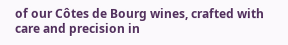of our Côtes de Bourg wines, crafted with care and precision in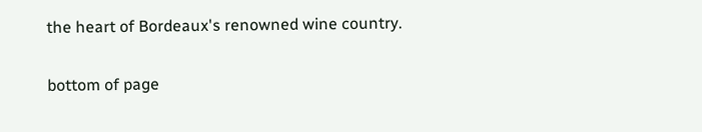the heart of Bordeaux's renowned wine country.


bottom of page